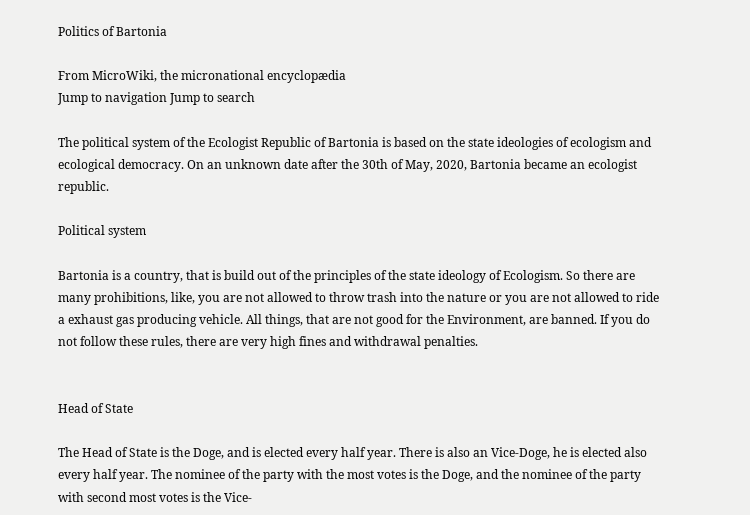Politics of Bartonia

From MicroWiki, the micronational encyclopædia
Jump to navigation Jump to search

The political system of the Ecologist Republic of Bartonia is based on the state ideologies of ecologism and ecological democracy. On an unknown date after the 30th of May, 2020, Bartonia became an ecologist republic.

Political system

Bartonia is a country, that is build out of the principles of the state ideology of Ecologism. So there are many prohibitions, like, you are not allowed to throw trash into the nature or you are not allowed to ride a exhaust gas producing vehicle. All things, that are not good for the Environment, are banned. If you do not follow these rules, there are very high fines and withdrawal penalties.


Head of State

The Head of State is the Doge, and is elected every half year. There is also an Vice-Doge, he is elected also every half year. The nominee of the party with the most votes is the Doge, and the nominee of the party with second most votes is the Vice-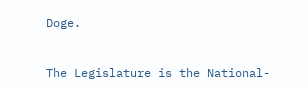Doge.


The Legislature is the National-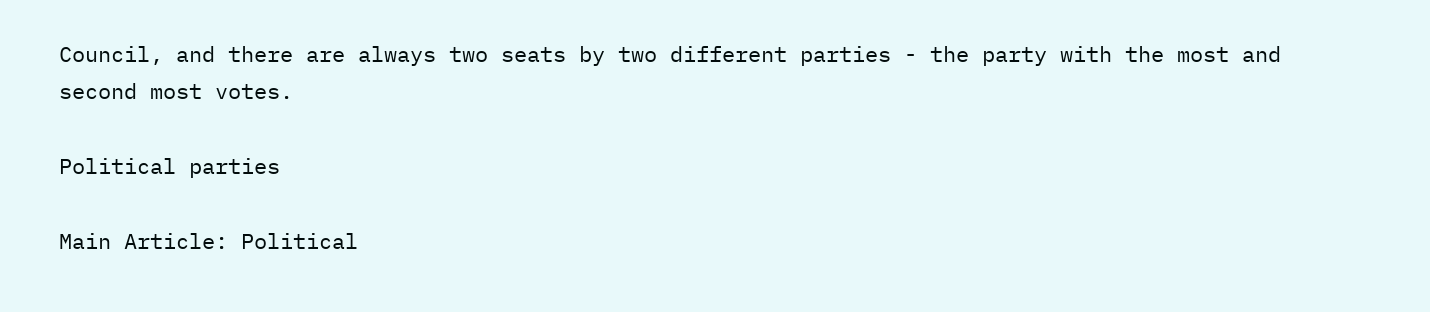Council, and there are always two seats by two different parties - the party with the most and second most votes.

Political parties

Main Article: Political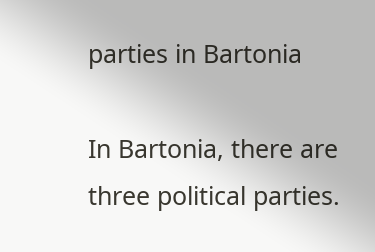parties in Bartonia

In Bartonia, there are three political parties.